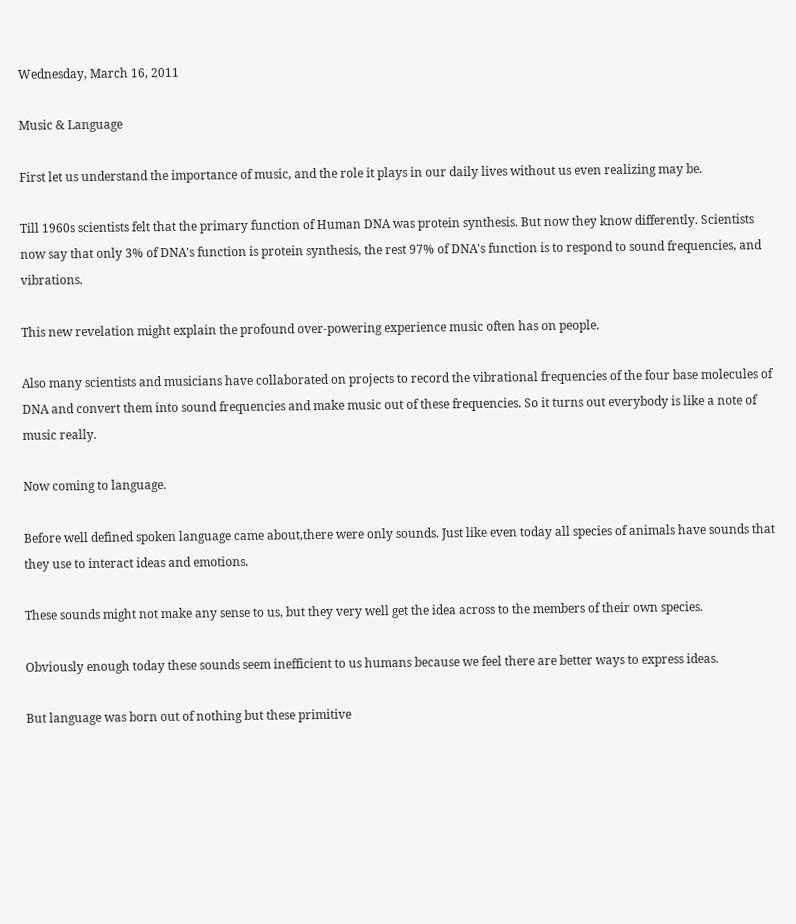Wednesday, March 16, 2011

Music & Language

First let us understand the importance of music, and the role it plays in our daily lives without us even realizing may be.

Till 1960s scientists felt that the primary function of Human DNA was protein synthesis. But now they know differently. Scientists now say that only 3% of DNA's function is protein synthesis, the rest 97% of DNA's function is to respond to sound frequencies, and vibrations.

This new revelation might explain the profound over-powering experience music often has on people.

Also many scientists and musicians have collaborated on projects to record the vibrational frequencies of the four base molecules of DNA and convert them into sound frequencies and make music out of these frequencies. So it turns out everybody is like a note of music really.

Now coming to language.

Before well defined spoken language came about,there were only sounds. Just like even today all species of animals have sounds that they use to interact ideas and emotions.

These sounds might not make any sense to us, but they very well get the idea across to the members of their own species.

Obviously enough today these sounds seem inefficient to us humans because we feel there are better ways to express ideas.

But language was born out of nothing but these primitive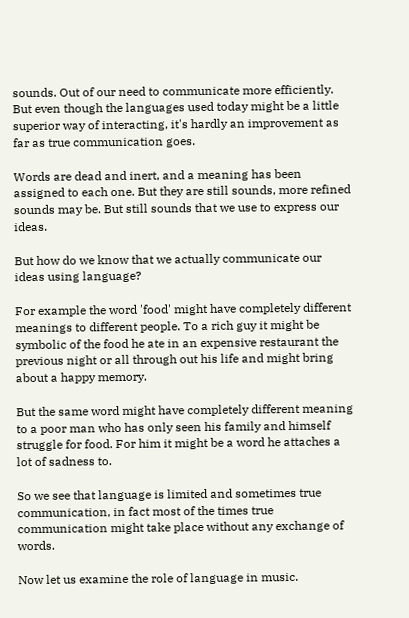sounds. Out of our need to communicate more efficiently. But even though the languages used today might be a little superior way of interacting, it's hardly an improvement as far as true communication goes.

Words are dead and inert, and a meaning has been assigned to each one. But they are still sounds, more refined sounds may be. But still sounds that we use to express our ideas.

But how do we know that we actually communicate our ideas using language?

For example the word 'food' might have completely different meanings to different people. To a rich guy it might be symbolic of the food he ate in an expensive restaurant the previous night or all through out his life and might bring about a happy memory.

But the same word might have completely different meaning to a poor man who has only seen his family and himself struggle for food. For him it might be a word he attaches a lot of sadness to.

So we see that language is limited and sometimes true communication, in fact most of the times true communication might take place without any exchange of words.

Now let us examine the role of language in music.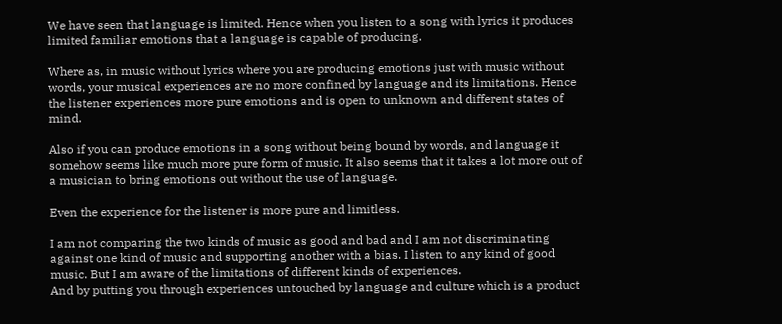We have seen that language is limited. Hence when you listen to a song with lyrics it produces limited familiar emotions that a language is capable of producing.

Where as, in music without lyrics where you are producing emotions just with music without words, your musical experiences are no more confined by language and its limitations. Hence the listener experiences more pure emotions and is open to unknown and different states of mind.

Also if you can produce emotions in a song without being bound by words, and language it somehow seems like much more pure form of music. It also seems that it takes a lot more out of a musician to bring emotions out without the use of language.

Even the experience for the listener is more pure and limitless.

I am not comparing the two kinds of music as good and bad and I am not discriminating against one kind of music and supporting another with a bias. I listen to any kind of good music. But I am aware of the limitations of different kinds of experiences.
And by putting you through experiences untouched by language and culture which is a product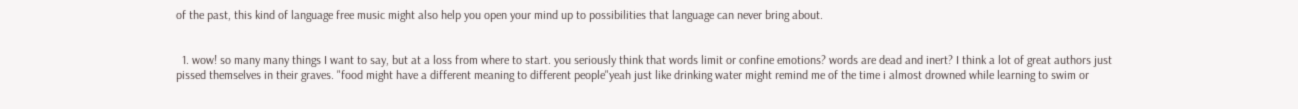of the past, this kind of language free music might also help you open your mind up to possibilities that language can never bring about.


  1. wow! so many many things I want to say, but at a loss from where to start. you seriously think that words limit or confine emotions? words are dead and inert? I think a lot of great authors just pissed themselves in their graves. "food might have a different meaning to different people"yeah just like drinking water might remind me of the time i almost drowned while learning to swim or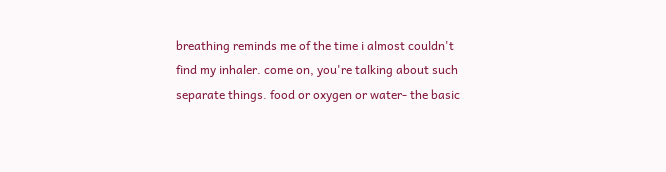breathing reminds me of the time i almost couldn't find my inhaler. come on, you're talking about such separate things. food or oxygen or water- the basic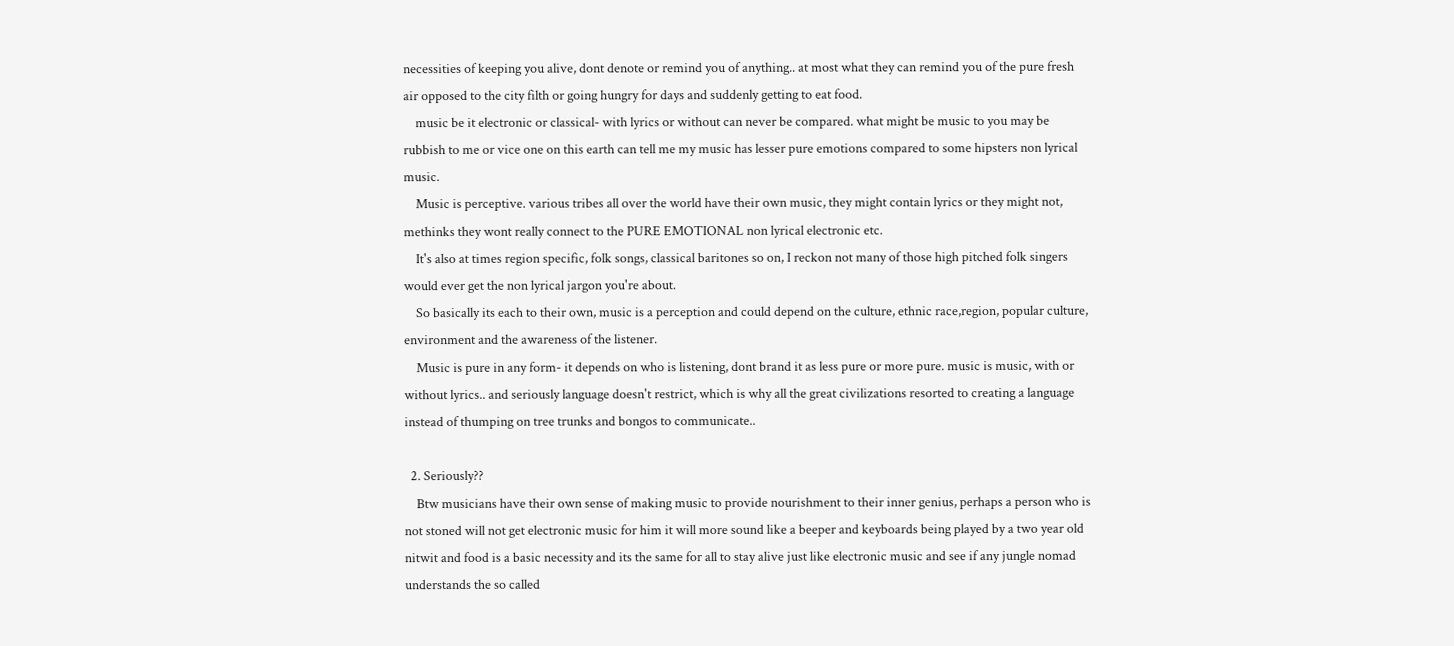necessities of keeping you alive, dont denote or remind you of anything.. at most what they can remind you of the pure fresh air opposed to the city filth or going hungry for days and suddenly getting to eat food.
    music be it electronic or classical- with lyrics or without can never be compared. what might be music to you may be rubbish to me or vice one on this earth can tell me my music has lesser pure emotions compared to some hipsters non lyrical music.
    Music is perceptive. various tribes all over the world have their own music, they might contain lyrics or they might not, methinks they wont really connect to the PURE EMOTIONAL non lyrical electronic etc.
    It's also at times region specific, folk songs, classical baritones so on, I reckon not many of those high pitched folk singers would ever get the non lyrical jargon you're about.
    So basically its each to their own, music is a perception and could depend on the culture, ethnic race,region, popular culture, environment and the awareness of the listener.
    Music is pure in any form- it depends on who is listening, dont brand it as less pure or more pure. music is music, with or without lyrics.. and seriously language doesn't restrict, which is why all the great civilizations resorted to creating a language instead of thumping on tree trunks and bongos to communicate..

  2. Seriously??
    Btw musicians have their own sense of making music to provide nourishment to their inner genius, perhaps a person who is not stoned will not get electronic music for him it will more sound like a beeper and keyboards being played by a two year old nitwit and food is a basic necessity and its the same for all to stay alive just like electronic music and see if any jungle nomad understands the so called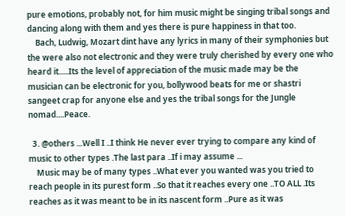pure emotions, probably not, for him music might be singing tribal songs and dancing along with them and yes there is pure happiness in that too.
    Bach, Ludwig, Mozart dint have any lyrics in many of their symphonies but the were also not electronic and they were truly cherished by every one who heard it.....Its the level of appreciation of the music made may be the musician can be electronic for you, bollywood beats for me or shastri sangeet crap for anyone else and yes the tribal songs for the Jungle nomad....Peace.

  3. @others ...Well I ..I think He never ever trying to compare any kind of music to other types .The last para ..If i may assume ...
    Music may be of many types ..What ever you wanted was you tried to reach people in its purest form ..So that it reaches every one ..TO ALL .Its reaches as it was meant to be in its nascent form ..Pure as it was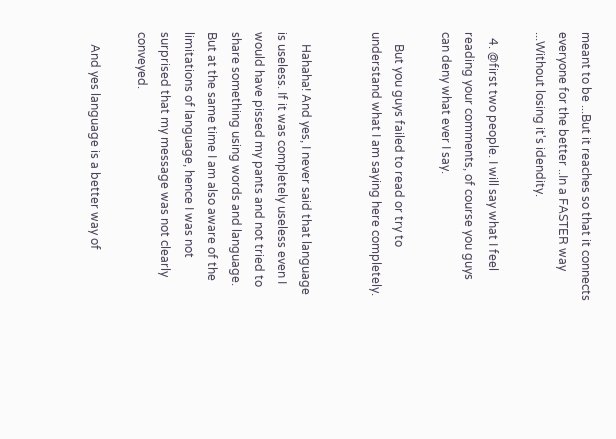meant to be ...But it reaches so that it connects everyone for the better ..In a FASTER way ...Without losing it's idendity.

  4. @first two people. I will say what I feel reading your comments, of course you guys can deny what ever I say.

    But you guys failed to read or try to understand what I am saying here completely.


    Hahaha! And yes, I never said that language is useless. If it was completely useless even I would have pissed my pants and not tried to share something using words and language. But at the same time I am also aware of the limitations of language, hence I was not surprised that my message was not clearly conveyed.

    And yes language is a better way of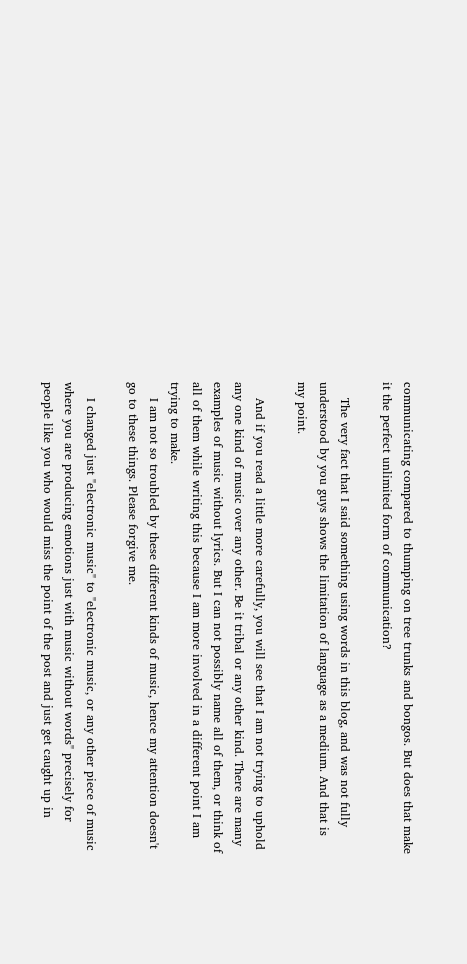communicating compared to thumping on tree trunks and bongos. But does that make it the perfect unlimited form of communication?

    The very fact that I said something using words in this blog, and was not fully understood by you guys shows the limitation of language as a medium. And that is my point.

    And if you read a little more carefully, you will see that I am not trying to uphold any one kind of music over any other. Be it tribal or any other kind. There are many examples of music without lyrics. But I can not possibly name all of them, or think of all of them while writing this because I am more involved in a different point I am trying to make.
    I am not so troubled by these different kinds of music, hence my attention doesn't go to these things. Please forgive me.

    I changed just "electronic music" to "electronic music, or any other piece of music where you are producing emotions just with music without words" precisely for people like you who would miss the point of the post and just get caught up in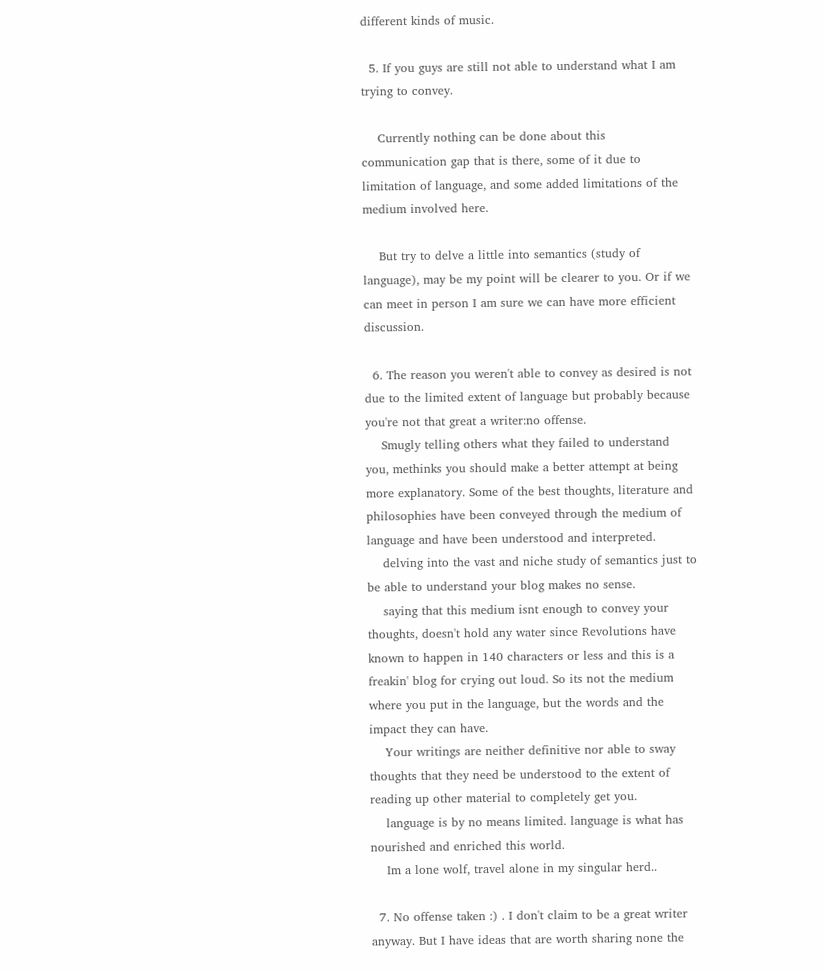different kinds of music.

  5. If you guys are still not able to understand what I am trying to convey.

    Currently nothing can be done about this communication gap that is there, some of it due to limitation of language, and some added limitations of the medium involved here.

    But try to delve a little into semantics (study of language), may be my point will be clearer to you. Or if we can meet in person I am sure we can have more efficient discussion.

  6. The reason you weren't able to convey as desired is not due to the limited extent of language but probably because you're not that great a writer:no offense.
    Smugly telling others what they failed to understand you, methinks you should make a better attempt at being more explanatory. Some of the best thoughts, literature and philosophies have been conveyed through the medium of language and have been understood and interpreted.
    delving into the vast and niche study of semantics just to be able to understand your blog makes no sense.
    saying that this medium isnt enough to convey your thoughts, doesn't hold any water since Revolutions have known to happen in 140 characters or less and this is a freakin' blog for crying out loud. So its not the medium where you put in the language, but the words and the impact they can have.
    Your writings are neither definitive nor able to sway thoughts that they need be understood to the extent of reading up other material to completely get you.
    language is by no means limited. language is what has nourished and enriched this world.
    Im a lone wolf, travel alone in my singular herd..

  7. No offense taken :) . I don't claim to be a great writer anyway. But I have ideas that are worth sharing none the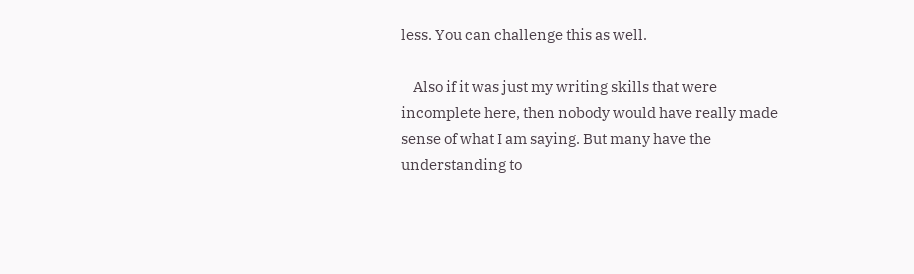less. You can challenge this as well.

    Also if it was just my writing skills that were incomplete here, then nobody would have really made sense of what I am saying. But many have the understanding to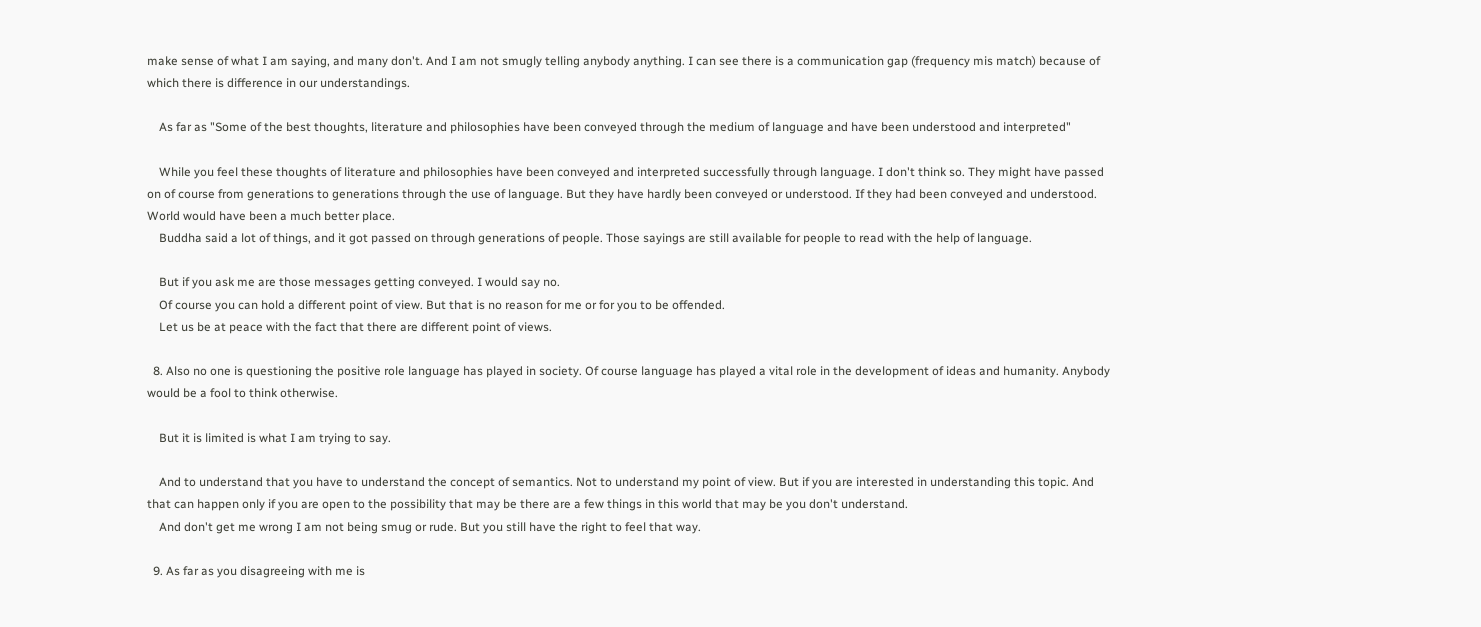make sense of what I am saying, and many don't. And I am not smugly telling anybody anything. I can see there is a communication gap (frequency mis match) because of which there is difference in our understandings.

    As far as "Some of the best thoughts, literature and philosophies have been conveyed through the medium of language and have been understood and interpreted"

    While you feel these thoughts of literature and philosophies have been conveyed and interpreted successfully through language. I don't think so. They might have passed on of course from generations to generations through the use of language. But they have hardly been conveyed or understood. If they had been conveyed and understood. World would have been a much better place.
    Buddha said a lot of things, and it got passed on through generations of people. Those sayings are still available for people to read with the help of language.

    But if you ask me are those messages getting conveyed. I would say no.
    Of course you can hold a different point of view. But that is no reason for me or for you to be offended.
    Let us be at peace with the fact that there are different point of views.

  8. Also no one is questioning the positive role language has played in society. Of course language has played a vital role in the development of ideas and humanity. Anybody would be a fool to think otherwise.

    But it is limited is what I am trying to say.

    And to understand that you have to understand the concept of semantics. Not to understand my point of view. But if you are interested in understanding this topic. And that can happen only if you are open to the possibility that may be there are a few things in this world that may be you don't understand.
    And don't get me wrong I am not being smug or rude. But you still have the right to feel that way.

  9. As far as you disagreeing with me is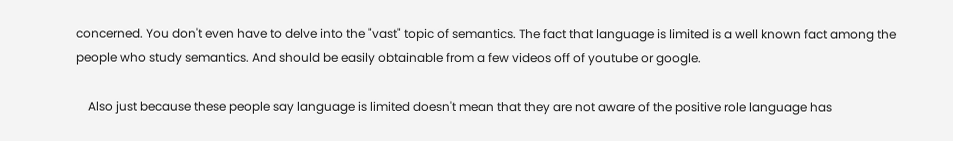concerned. You don't even have to delve into the "vast" topic of semantics. The fact that language is limited is a well known fact among the people who study semantics. And should be easily obtainable from a few videos off of youtube or google.

    Also just because these people say language is limited doesn't mean that they are not aware of the positive role language has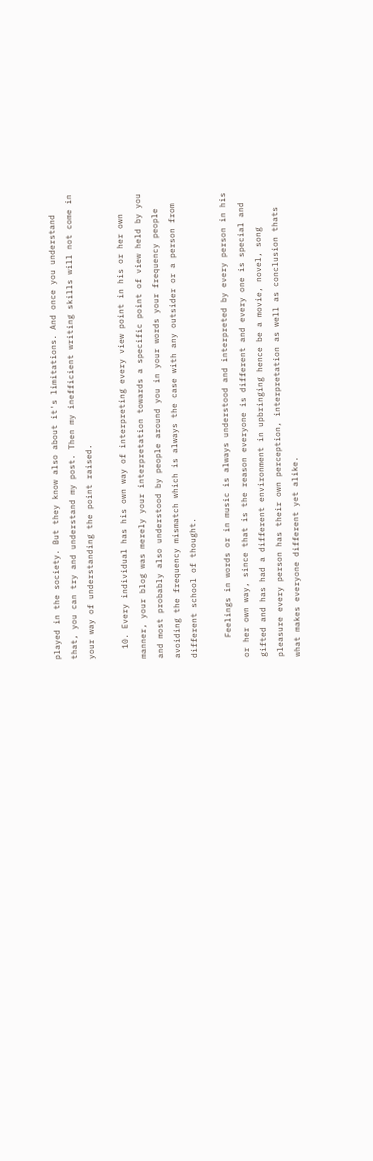played in the society. But they know also about it's limitations. And once you understand that, you can try and understand my post. Then my inefficient writing skills will not come in your way of understanding the point raised.

  10. Every individual has his own way of interpreting every view point in his or her own manner, your blog was merely your interpretation towards a specific point of view held by you and most probably also understood by people around you in your words your frequency people avoiding the frequency mismatch which is always the case with any outsider or a person from different school of thought.

    Feelings in words or in music is always understood and interpreted by every person in his or her own way, since that is the reason everyone is different and every one is special and gifted and has had a different environment in upbringing hence be a movie, novel, song pleasure every person has their own perception, interpretation as well as conclusion thats what makes everyone different yet alike.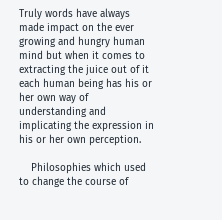Truly words have always made impact on the ever growing and hungry human mind but when it comes to extracting the juice out of it each human being has his or her own way of understanding and implicating the expression in his or her own perception.

    Philosophies which used to change the course of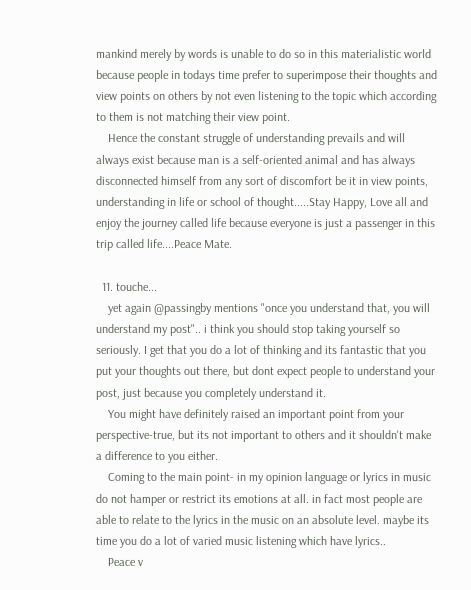mankind merely by words is unable to do so in this materialistic world because people in todays time prefer to superimpose their thoughts and view points on others by not even listening to the topic which according to them is not matching their view point.
    Hence the constant struggle of understanding prevails and will always exist because man is a self-oriented animal and has always disconnected himself from any sort of discomfort be it in view points, understanding in life or school of thought.....Stay Happy, Love all and enjoy the journey called life because everyone is just a passenger in this trip called life....Peace Mate.

  11. touche...
    yet again @passingby mentions "once you understand that, you will understand my post".. i think you should stop taking yourself so seriously. I get that you do a lot of thinking and its fantastic that you put your thoughts out there, but dont expect people to understand your post, just because you completely understand it.
    You might have definitely raised an important point from your perspective-true, but its not important to others and it shouldn't make a difference to you either.
    Coming to the main point- in my opinion language or lyrics in music do not hamper or restrict its emotions at all. in fact most people are able to relate to the lyrics in the music on an absolute level. maybe its time you do a lot of varied music listening which have lyrics..
    Peace v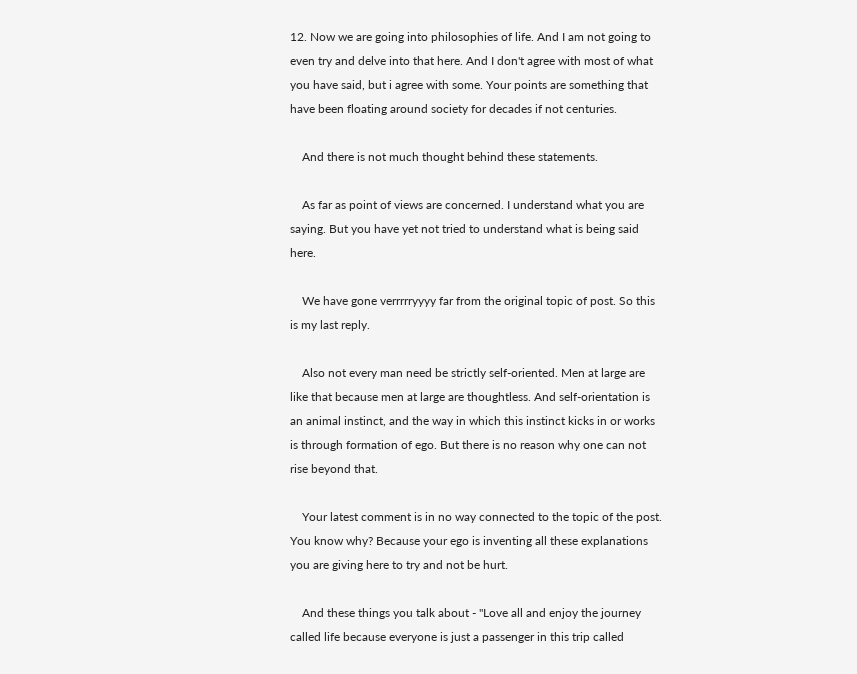12. Now we are going into philosophies of life. And I am not going to even try and delve into that here. And I don't agree with most of what you have said, but i agree with some. Your points are something that have been floating around society for decades if not centuries.

    And there is not much thought behind these statements.

    As far as point of views are concerned. I understand what you are saying. But you have yet not tried to understand what is being said here.

    We have gone verrrrryyyy far from the original topic of post. So this is my last reply.

    Also not every man need be strictly self-oriented. Men at large are like that because men at large are thoughtless. And self-orientation is an animal instinct, and the way in which this instinct kicks in or works is through formation of ego. But there is no reason why one can not rise beyond that.

    Your latest comment is in no way connected to the topic of the post. You know why? Because your ego is inventing all these explanations you are giving here to try and not be hurt.

    And these things you talk about - "Love all and enjoy the journey called life because everyone is just a passenger in this trip called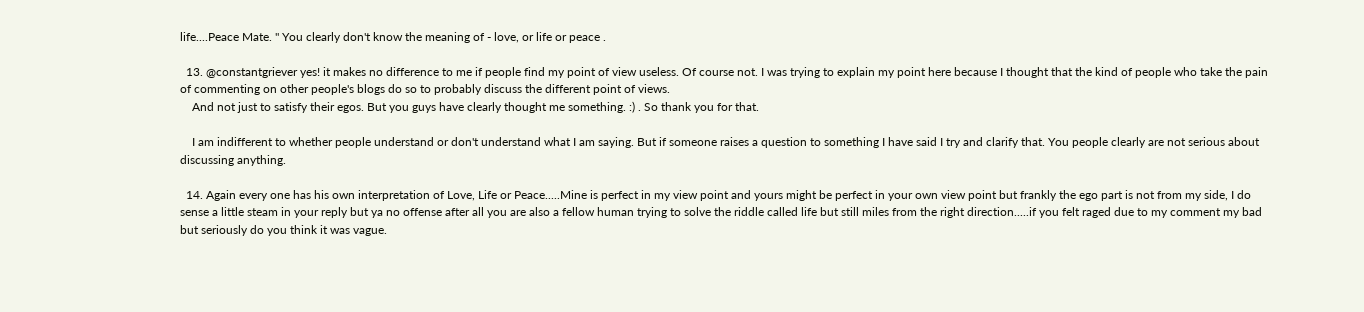life....Peace Mate. " You clearly don't know the meaning of - love, or life or peace .

  13. @constantgriever yes! it makes no difference to me if people find my point of view useless. Of course not. I was trying to explain my point here because I thought that the kind of people who take the pain of commenting on other people's blogs do so to probably discuss the different point of views.
    And not just to satisfy their egos. But you guys have clearly thought me something. :) . So thank you for that.

    I am indifferent to whether people understand or don't understand what I am saying. But if someone raises a question to something I have said I try and clarify that. You people clearly are not serious about discussing anything.

  14. Again every one has his own interpretation of Love, Life or Peace.....Mine is perfect in my view point and yours might be perfect in your own view point but frankly the ego part is not from my side, I do sense a little steam in your reply but ya no offense after all you are also a fellow human trying to solve the riddle called life but still miles from the right direction.....if you felt raged due to my comment my bad but seriously do you think it was vague.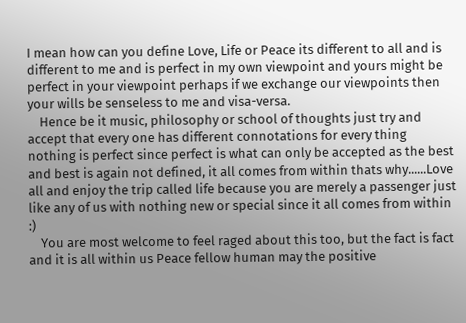I mean how can you define Love, Life or Peace its different to all and is different to me and is perfect in my own viewpoint and yours might be perfect in your viewpoint perhaps if we exchange our viewpoints then your wills be senseless to me and visa-versa.
    Hence be it music, philosophy or school of thoughts just try and accept that every one has different connotations for every thing nothing is perfect since perfect is what can only be accepted as the best and best is again not defined, it all comes from within thats why......Love all and enjoy the trip called life because you are merely a passenger just like any of us with nothing new or special since it all comes from within :)
    You are most welcome to feel raged about this too, but the fact is fact and it is all within us Peace fellow human may the positive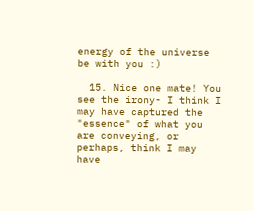energy of the universe be with you :)

  15. Nice one mate! You see the irony- I think I may have captured the "essence" of what you are conveying, or perhaps, think I may have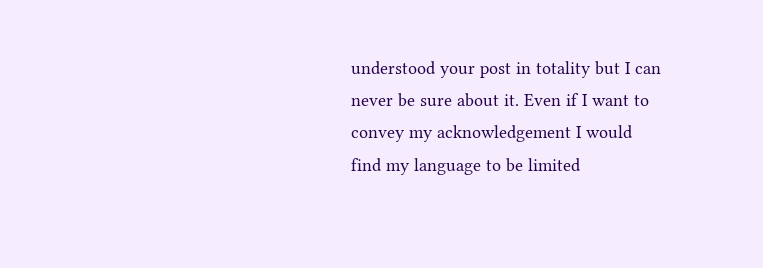understood your post in totality but I can never be sure about it. Even if I want to convey my acknowledgement I would find my language to be limited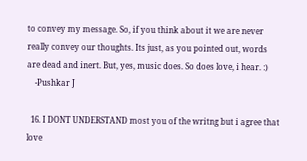to convey my message. So, if you think about it we are never really convey our thoughts. Its just, as you pointed out, words are dead and inert. But, yes, music does. So does love, i hear. :)
    -Pushkar J

  16. I DONT UNDERSTAND most you of the writng but i agree that love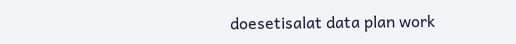doesetisalat data plan work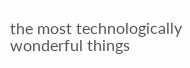the most technologically wonderful things